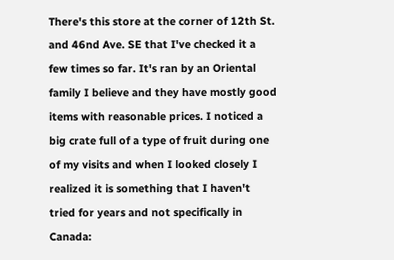There's this store at the corner of 12th St. and 46nd Ave. SE that I've checked it a few times so far. It's ran by an Oriental family I believe and they have mostly good items with reasonable prices. I noticed a big crate full of a type of fruit during one of my visits and when I looked closely I realized it is something that I haven't tried for years and not specifically in Canada: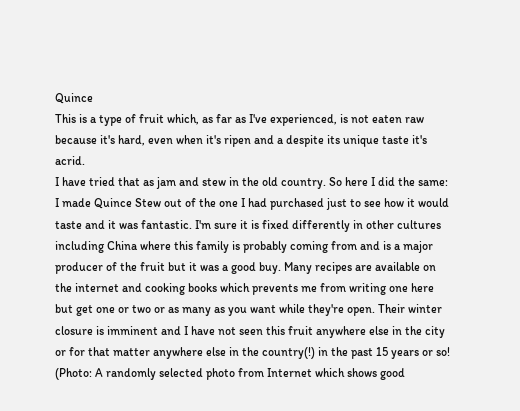Quince
This is a type of fruit which, as far as I've experienced, is not eaten raw because it's hard, even when it's ripen and a despite its unique taste it's acrid.
I have tried that as jam and stew in the old country. So here I did the same: I made Quince Stew out of the one I had purchased just to see how it would taste and it was fantastic. I'm sure it is fixed differently in other cultures including China where this family is probably coming from and is a major producer of the fruit but it was a good buy. Many recipes are available on the internet and cooking books which prevents me from writing one here but get one or two or as many as you want while they're open. Their winter closure is imminent and I have not seen this fruit anywhere else in the city or for that matter anywhere else in the country(!) in the past 15 years or so!
(Photo: A randomly selected photo from Internet which shows good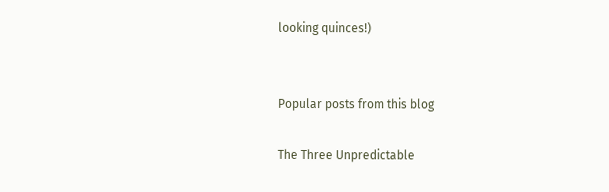looking quinces!)


Popular posts from this blog

The Three Unpredictable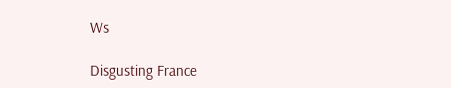Ws

Disgusting France